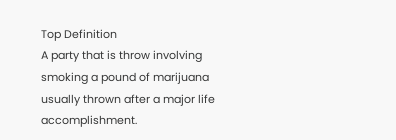Top Definition
A party that is throw involving smoking a pound of marijuana usually thrown after a major life accomplishment.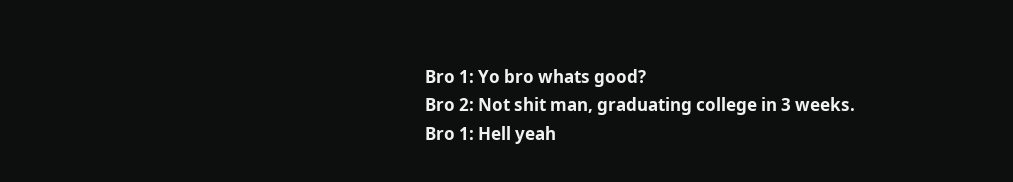Bro 1: Yo bro whats good?
Bro 2: Not shit man, graduating college in 3 weeks.
Bro 1: Hell yeah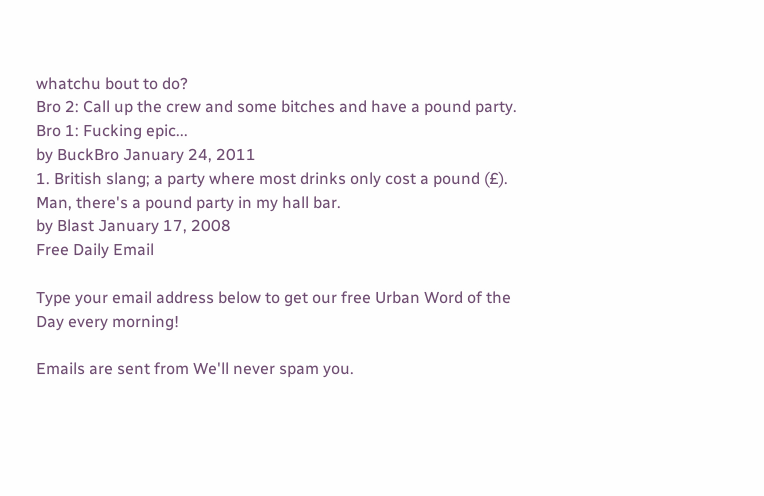whatchu bout to do?
Bro 2: Call up the crew and some bitches and have a pound party.
Bro 1: Fucking epic...
by BuckBro January 24, 2011
1. British slang; a party where most drinks only cost a pound (£).
Man, there's a pound party in my hall bar.
by Blast January 17, 2008
Free Daily Email

Type your email address below to get our free Urban Word of the Day every morning!

Emails are sent from We'll never spam you.